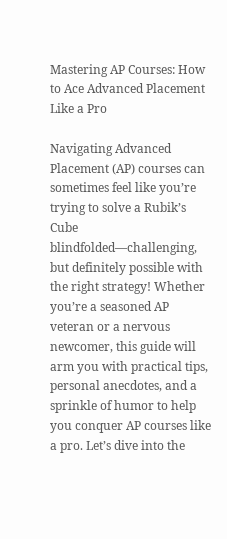Mastering AP Courses: How to Ace Advanced Placement Like a Pro

Navigating Advanced Placement (AP) courses can sometimes feel like you’re trying to solve a Rubik’s Cube blindfolded—challenging, but definitely possible with the right strategy! Whether you’re a seasoned AP veteran or a nervous newcomer, this guide will arm you with practical tips, personal anecdotes, and a sprinkle of humor to help you conquer AP courses like a pro. Let’s dive into the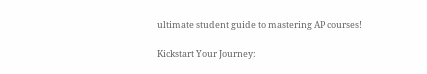ultimate student guide to mastering AP courses!

Kickstart Your Journey: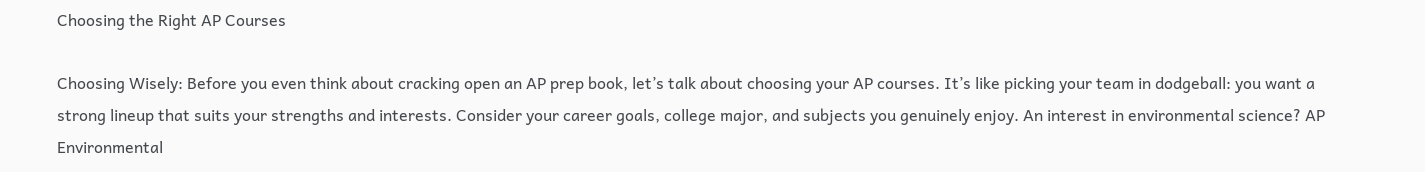Choosing the Right AP Courses

Choosing Wisely: Before you even think about cracking open an AP prep book, let’s talk about choosing your AP courses. It’s like picking your team in dodgeball: you want a strong lineup that suits your strengths and interests. Consider your career goals, college major, and subjects you genuinely enjoy. An interest in environmental science? AP Environmental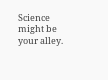Science might be your alley.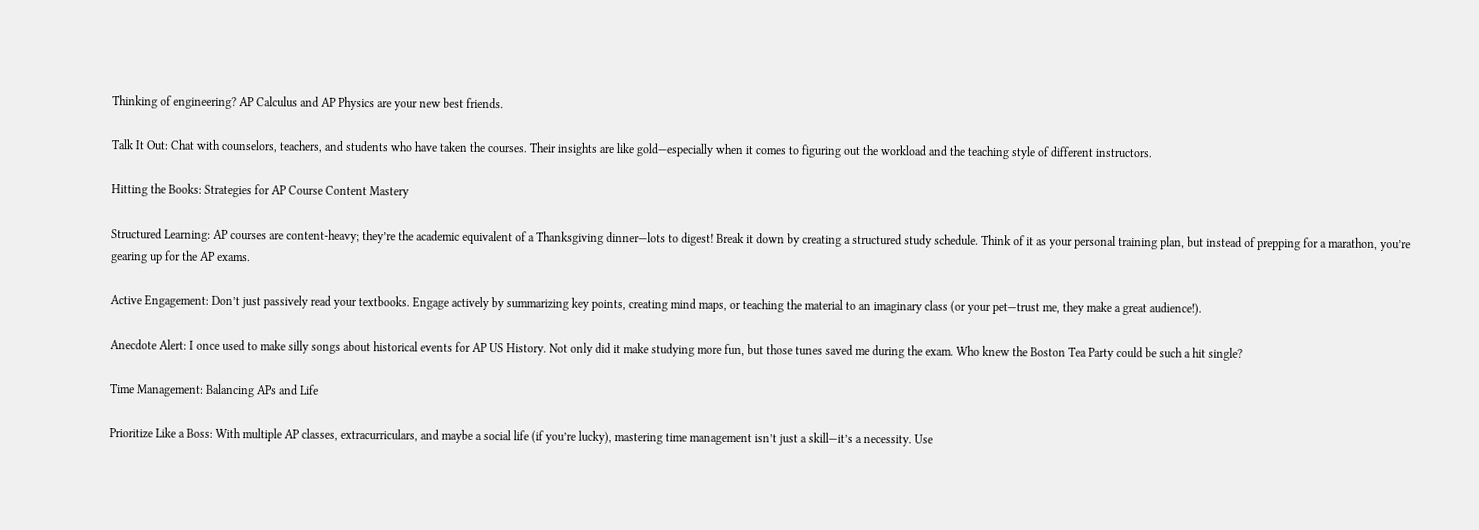Thinking of engineering? AP Calculus and AP Physics are your new best friends.

Talk It Out: Chat with counselors, teachers, and students who have taken the courses. Their insights are like gold—especially when it comes to figuring out the workload and the teaching style of different instructors.

Hitting the Books: Strategies for AP Course Content Mastery

Structured Learning: AP courses are content-heavy; they’re the academic equivalent of a Thanksgiving dinner—lots to digest! Break it down by creating a structured study schedule. Think of it as your personal training plan, but instead of prepping for a marathon, you’re gearing up for the AP exams.

Active Engagement: Don’t just passively read your textbooks. Engage actively by summarizing key points, creating mind maps, or teaching the material to an imaginary class (or your pet—trust me, they make a great audience!).

Anecdote Alert: I once used to make silly songs about historical events for AP US History. Not only did it make studying more fun, but those tunes saved me during the exam. Who knew the Boston Tea Party could be such a hit single?

Time Management: Balancing APs and Life

Prioritize Like a Boss: With multiple AP classes, extracurriculars, and maybe a social life (if you’re lucky), mastering time management isn’t just a skill—it’s a necessity. Use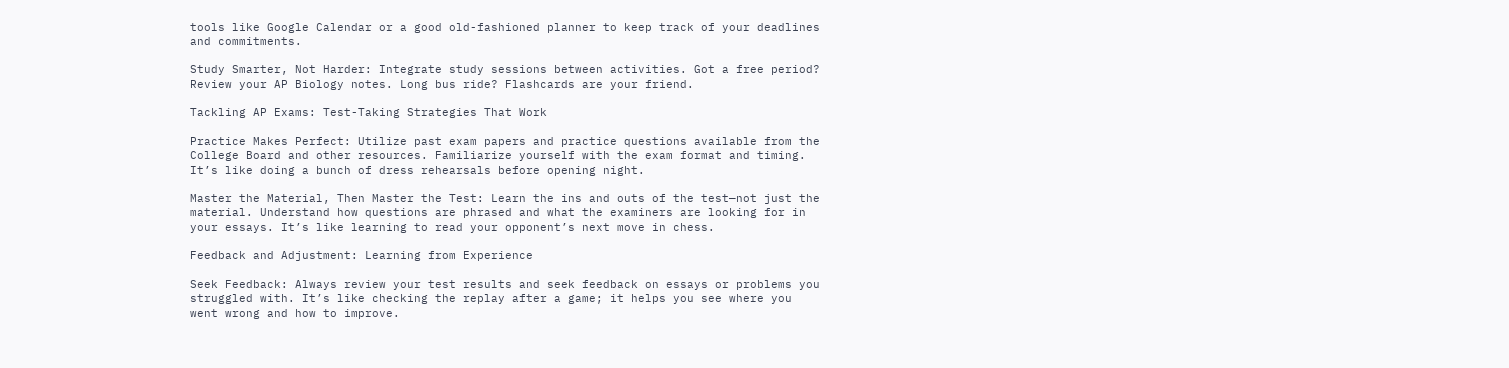tools like Google Calendar or a good old-fashioned planner to keep track of your deadlines and commitments.

Study Smarter, Not Harder: Integrate study sessions between activities. Got a free period? Review your AP Biology notes. Long bus ride? Flashcards are your friend.

Tackling AP Exams: Test-Taking Strategies That Work

Practice Makes Perfect: Utilize past exam papers and practice questions available from the College Board and other resources. Familiarize yourself with the exam format and timing. It’s like doing a bunch of dress rehearsals before opening night.

Master the Material, Then Master the Test: Learn the ins and outs of the test—not just the material. Understand how questions are phrased and what the examiners are looking for in your essays. It’s like learning to read your opponent’s next move in chess.

Feedback and Adjustment: Learning from Experience

Seek Feedback: Always review your test results and seek feedback on essays or problems you struggled with. It’s like checking the replay after a game; it helps you see where you went wrong and how to improve.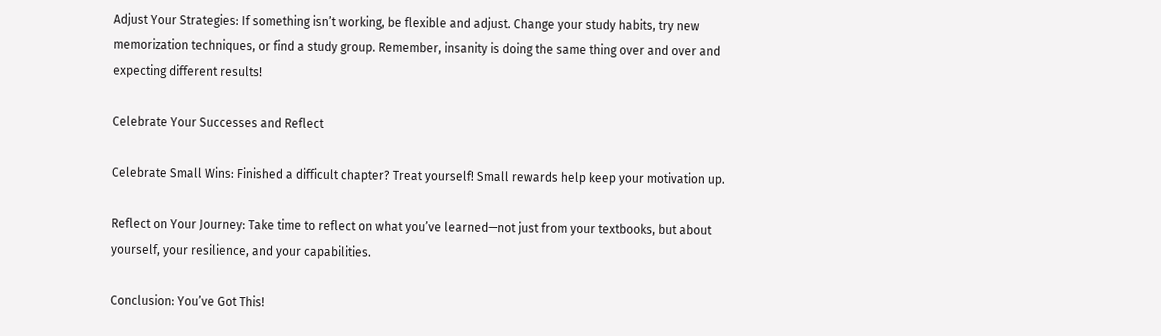Adjust Your Strategies: If something isn’t working, be flexible and adjust. Change your study habits, try new memorization techniques, or find a study group. Remember, insanity is doing the same thing over and over and expecting different results!

Celebrate Your Successes and Reflect

Celebrate Small Wins: Finished a difficult chapter? Treat yourself! Small rewards help keep your motivation up.

Reflect on Your Journey: Take time to reflect on what you’ve learned—not just from your textbooks, but about yourself, your resilience, and your capabilities.

Conclusion: You’ve Got This!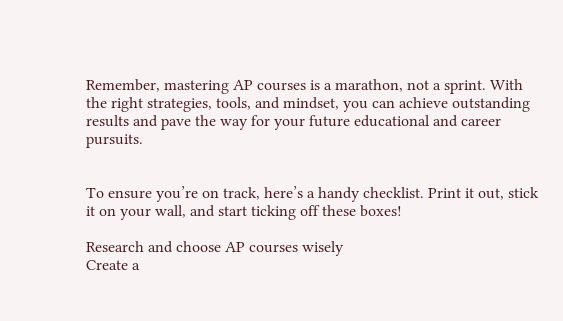Remember, mastering AP courses is a marathon, not a sprint. With the right strategies, tools, and mindset, you can achieve outstanding results and pave the way for your future educational and career pursuits.


To ensure you’re on track, here’s a handy checklist. Print it out, stick it on your wall, and start ticking off these boxes!

Research and choose AP courses wisely
Create a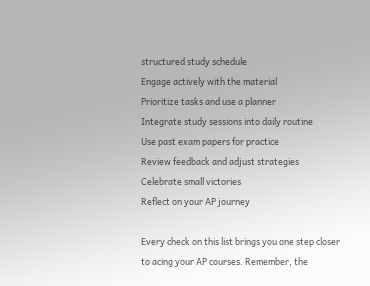structured study schedule
Engage actively with the material
Prioritize tasks and use a planner
Integrate study sessions into daily routine
Use past exam papers for practice
Review feedback and adjust strategies
Celebrate small victories
Reflect on your AP journey

Every check on this list brings you one step closer to acing your AP courses. Remember, the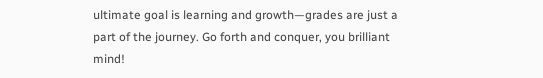ultimate goal is learning and growth—grades are just a part of the journey. Go forth and conquer, you brilliant mind!